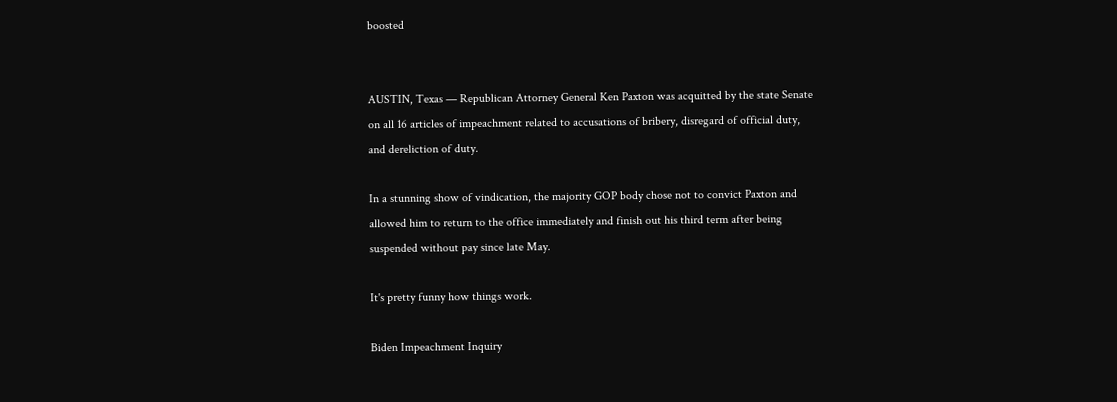boosted


AUSTIN, Texas — Republican Attorney General Ken Paxton was acquitted by the state Senate on all 16 articles of impeachment related to accusations of bribery, disregard of official duty, and dereliction of duty.

In a stunning show of vindication, the majority GOP body chose not to convict Paxton and allowed him to return to the office immediately and finish out his third term after being suspended without pay since late May.

It's pretty funny how things work.

Biden Impeachment Inquiry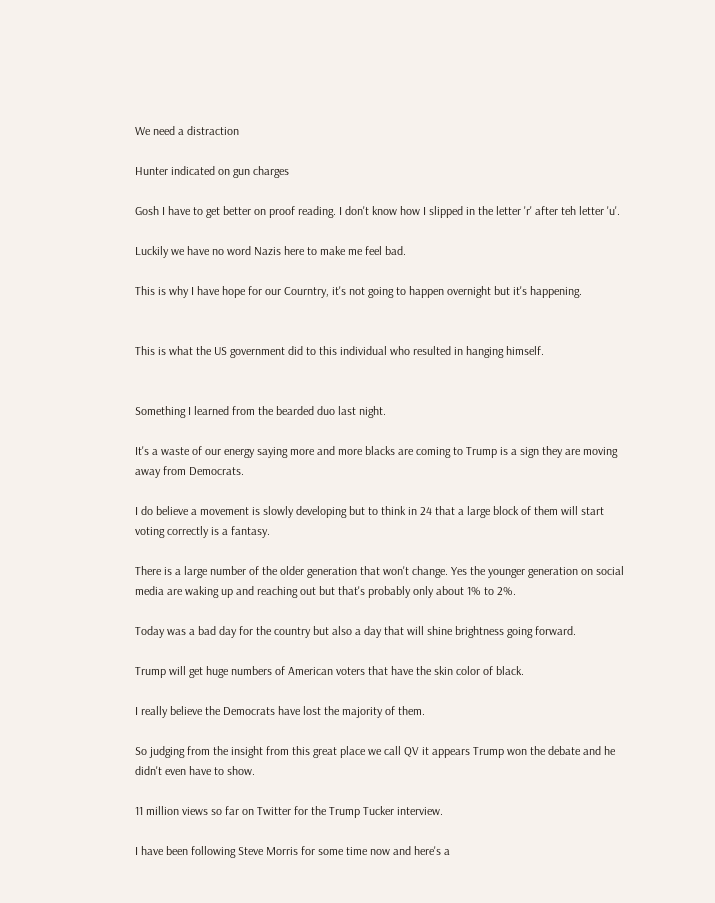We need a distraction

Hunter indicated on gun charges

Gosh I have to get better on proof reading. I don't know how I slipped in the letter 'r' after teh letter 'u'.

Luckily we have no word Nazis here to make me feel bad.

This is why I have hope for our Courntry, it's not going to happen overnight but it's happening.


This is what the US government did to this individual who resulted in hanging himself.


Something I learned from the bearded duo last night.

It's a waste of our energy saying more and more blacks are coming to Trump is a sign they are moving away from Democrats.

I do believe a movement is slowly developing but to think in 24 that a large block of them will start voting correctly is a fantasy.

There is a large number of the older generation that won't change. Yes the younger generation on social media are waking up and reaching out but that's probably only about 1% to 2%.

Today was a bad day for the country but also a day that will shine brightness going forward.

Trump will get huge numbers of American voters that have the skin color of black.

I really believe the Democrats have lost the majority of them.

So judging from the insight from this great place we call QV it appears Trump won the debate and he didn't even have to show.

11 million views so far on Twitter for the Trump Tucker interview.

I have been following Steve Morris for some time now and here's a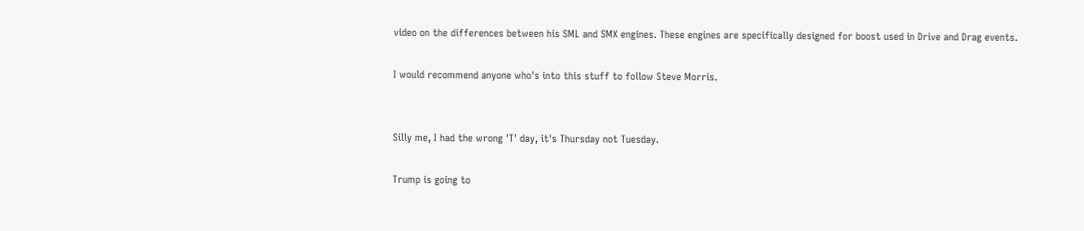video on the differences between his SML and SMX engines. These engines are specifically designed for boost used in Drive and Drag events.

I would recommend anyone who's into this stuff to follow Steve Morris.


Silly me, I had the wrong 'T' day, it's Thursday not Tuesday.

Trump is going to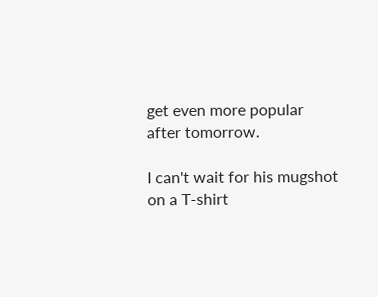get even more popular after tomorrow.

I can't wait for his mugshot on a T-shirt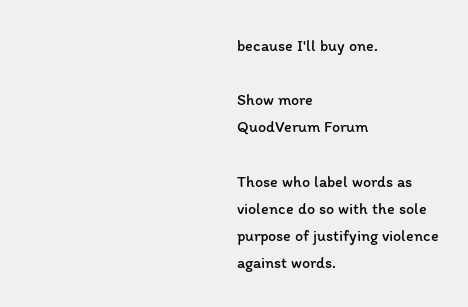because I'll buy one.

Show more
QuodVerum Forum

Those who label words as violence do so with the sole purpose of justifying violence against words.